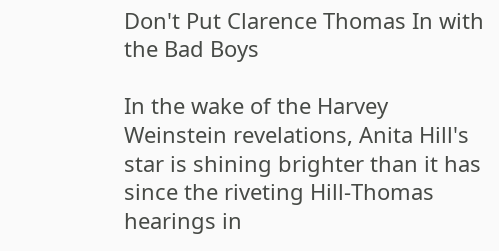Don't Put Clarence Thomas In with the Bad Boys

In the wake of the Harvey Weinstein revelations, Anita Hill's star is shining brighter than it has since the riveting Hill-Thomas hearings in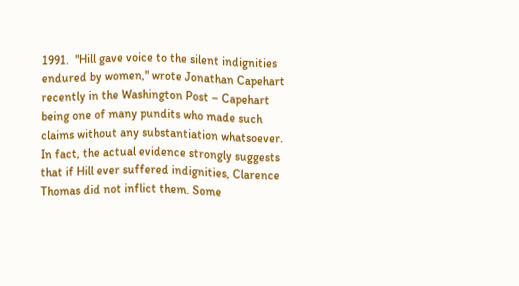1991.  "Hill gave voice to the silent indignities endured by women," wrote Jonathan Capehart recently in the Washington Post – Capehart being one of many pundits who made such claims without any substantiation whatsoever.  In fact, the actual evidence strongly suggests that if Hill ever suffered indignities, Clarence Thomas did not inflict them. Some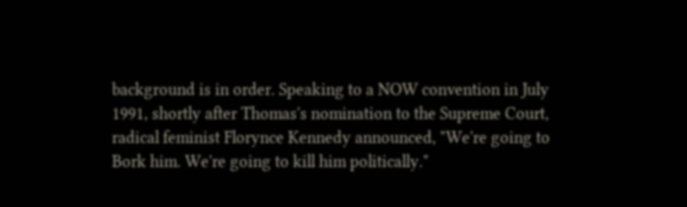background is in order. Speaking to a NOW convention in July 1991, shortly after Thomas's nomination to the Supreme Court, radical feminist Florynce Kennedy announced, "We're going to Bork him. We're going to kill him politically."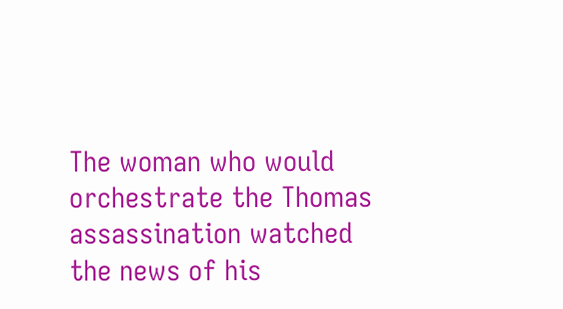The woman who would orchestrate the Thomas assassination watched the news of his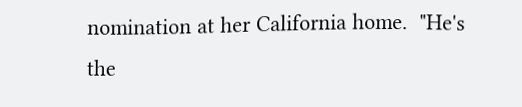nomination at her California home.  "He's the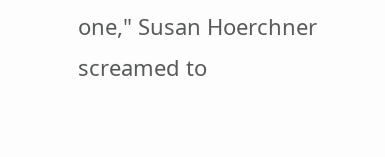one," Susan Hoerchner screamed to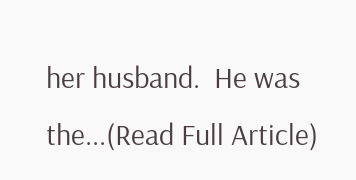her husband.  He was the...(Read Full Article)